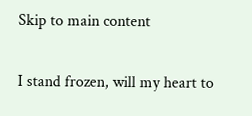Skip to main content

I stand frozen, will my heart to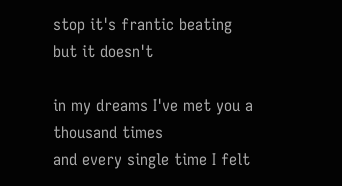stop it's frantic beating
but it doesn't

in my dreams I've met you a thousand times
and every single time I felt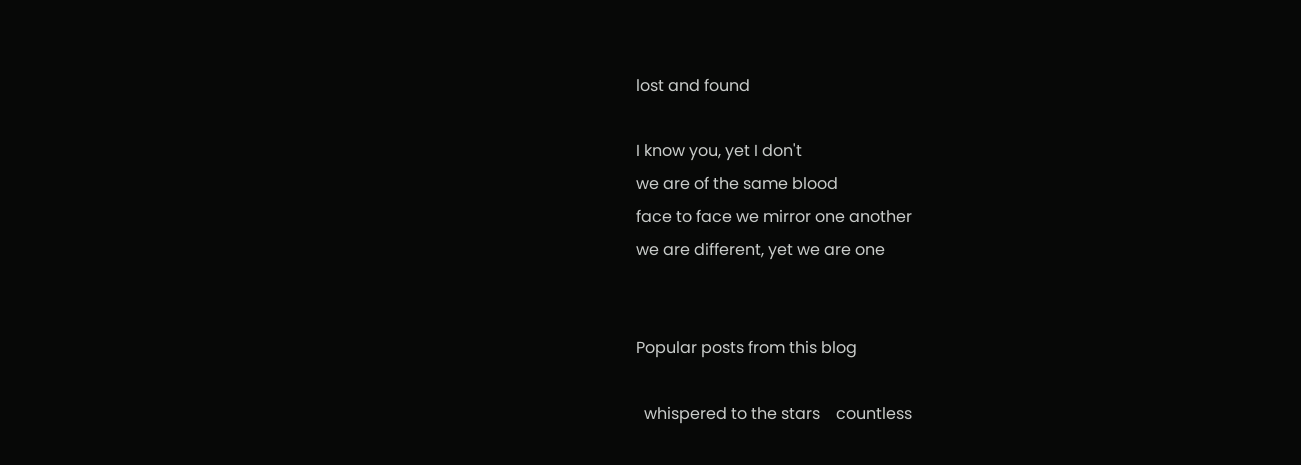lost and found

I know you, yet I don't
we are of the same blood
face to face we mirror one another
we are different, yet we are one


Popular posts from this blog

  whispered to the stars    countless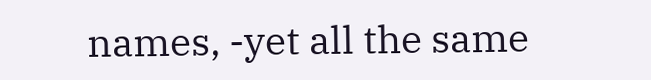names, -yet all the same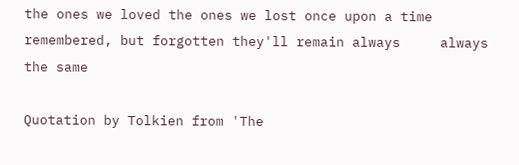the ones we loved the ones we lost once upon a time   remembered, but forgotten they'll remain always     always the same

Quotation by Tolkien from 'The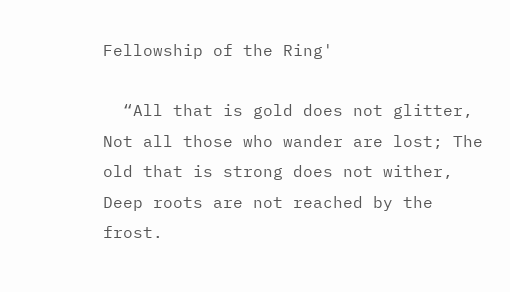Fellowship of the Ring'

  “All that is gold does not glitter, Not all those who wander are lost; The old that is strong does not wither, Deep roots are not reached by the frost.